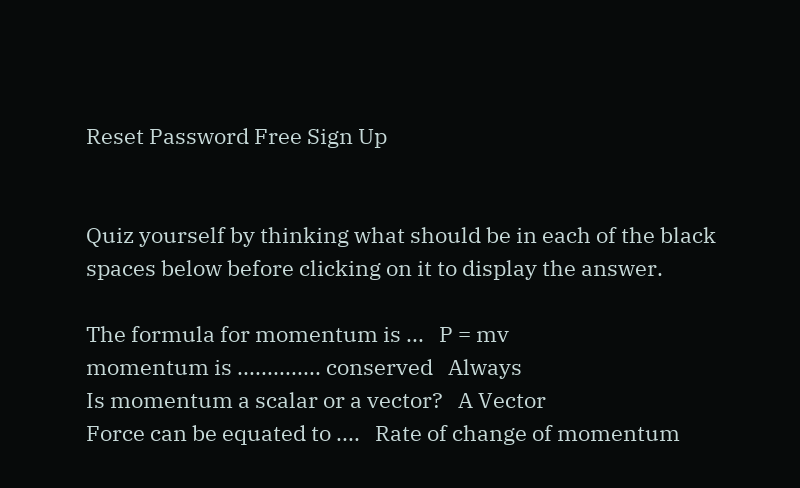Reset Password Free Sign Up


Quiz yourself by thinking what should be in each of the black spaces below before clicking on it to display the answer.

The formula for momentum is ...   P = mv
momentum is .............. conserved   Always
Is momentum a scalar or a vector?   A Vector
Force can be equated to ....   Rate of change of momentum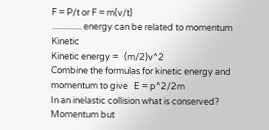F = P/t or F = m(v/t)
............... energy can be related to momentum   Kinetic
Kinetic energy =   (m/2)v^2
Combine the formulas for kinetic energy and momentum to give   E = p^2/2m
In an inelastic collision what is conserved?   Momentum but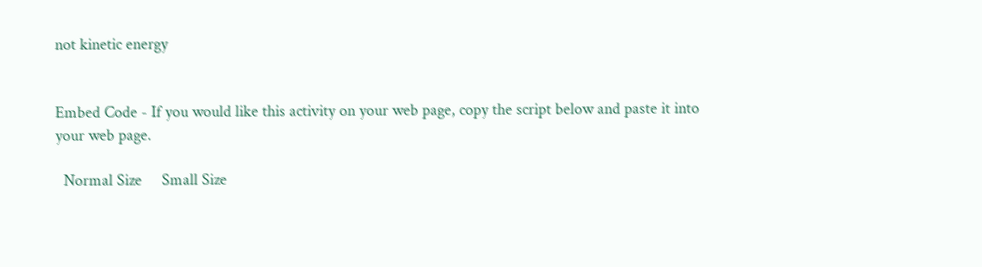not kinetic energy


Embed Code - If you would like this activity on your web page, copy the script below and paste it into your web page.

  Normal Size     Small Size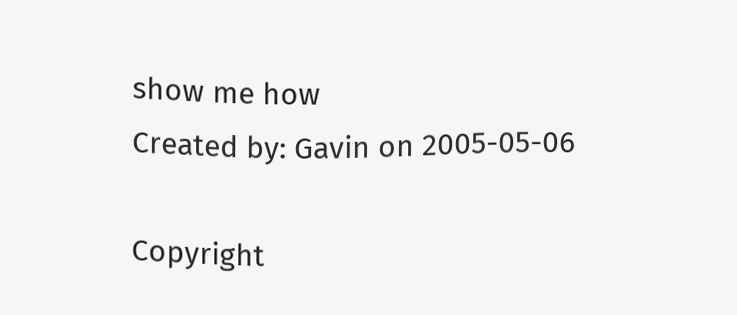show me how
Created by: Gavin on 2005-05-06

Copyright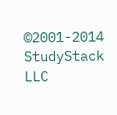©2001-2014  StudyStack LLC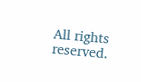All rights reserved.